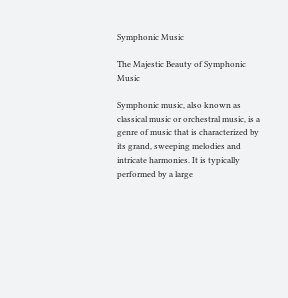Symphonic Music

The Majestic Beauty of Symphonic Music

Symphonic music, also known as classical music or orchestral music, is a genre of music that is characterized by its grand, sweeping melodies and intricate harmonies. It is typically performed by a large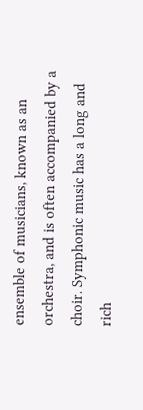ensemble of musicians, known as an orchestra, and is often accompanied by a choir. Symphonic music has a long and rich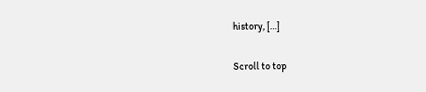history, […]

Scroll to top